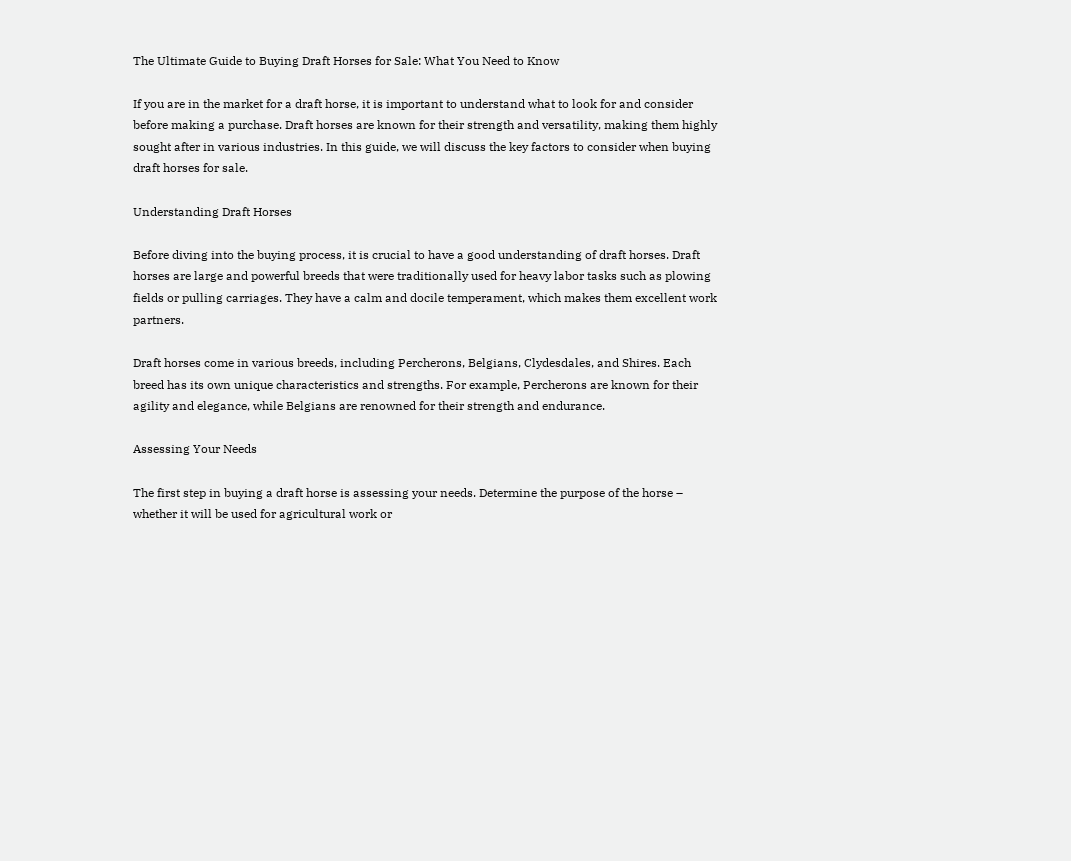The Ultimate Guide to Buying Draft Horses for Sale: What You Need to Know

If you are in the market for a draft horse, it is important to understand what to look for and consider before making a purchase. Draft horses are known for their strength and versatility, making them highly sought after in various industries. In this guide, we will discuss the key factors to consider when buying draft horses for sale.

Understanding Draft Horses

Before diving into the buying process, it is crucial to have a good understanding of draft horses. Draft horses are large and powerful breeds that were traditionally used for heavy labor tasks such as plowing fields or pulling carriages. They have a calm and docile temperament, which makes them excellent work partners.

Draft horses come in various breeds, including Percherons, Belgians, Clydesdales, and Shires. Each breed has its own unique characteristics and strengths. For example, Percherons are known for their agility and elegance, while Belgians are renowned for their strength and endurance.

Assessing Your Needs

The first step in buying a draft horse is assessing your needs. Determine the purpose of the horse – whether it will be used for agricultural work or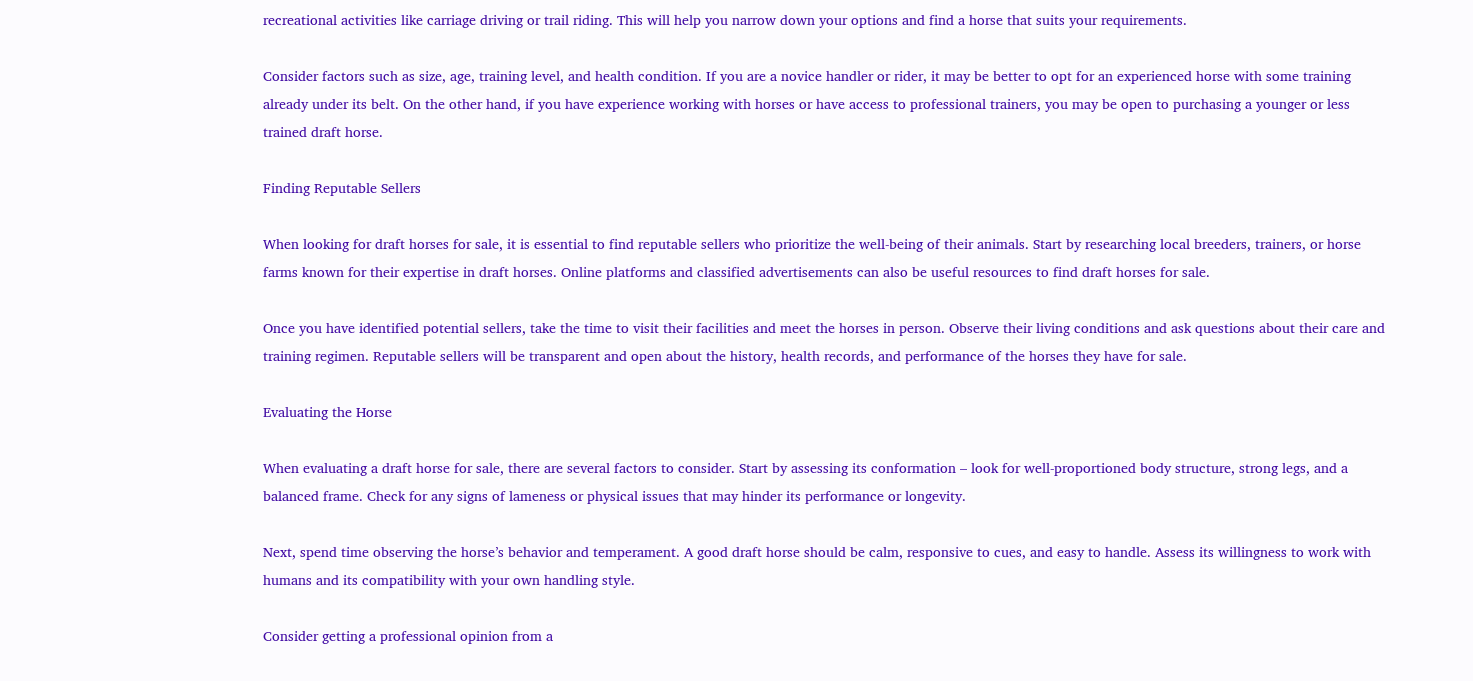recreational activities like carriage driving or trail riding. This will help you narrow down your options and find a horse that suits your requirements.

Consider factors such as size, age, training level, and health condition. If you are a novice handler or rider, it may be better to opt for an experienced horse with some training already under its belt. On the other hand, if you have experience working with horses or have access to professional trainers, you may be open to purchasing a younger or less trained draft horse.

Finding Reputable Sellers

When looking for draft horses for sale, it is essential to find reputable sellers who prioritize the well-being of their animals. Start by researching local breeders, trainers, or horse farms known for their expertise in draft horses. Online platforms and classified advertisements can also be useful resources to find draft horses for sale.

Once you have identified potential sellers, take the time to visit their facilities and meet the horses in person. Observe their living conditions and ask questions about their care and training regimen. Reputable sellers will be transparent and open about the history, health records, and performance of the horses they have for sale.

Evaluating the Horse

When evaluating a draft horse for sale, there are several factors to consider. Start by assessing its conformation – look for well-proportioned body structure, strong legs, and a balanced frame. Check for any signs of lameness or physical issues that may hinder its performance or longevity.

Next, spend time observing the horse’s behavior and temperament. A good draft horse should be calm, responsive to cues, and easy to handle. Assess its willingness to work with humans and its compatibility with your own handling style.

Consider getting a professional opinion from a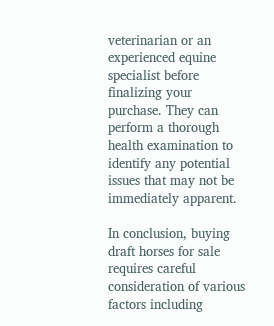veterinarian or an experienced equine specialist before finalizing your purchase. They can perform a thorough health examination to identify any potential issues that may not be immediately apparent.

In conclusion, buying draft horses for sale requires careful consideration of various factors including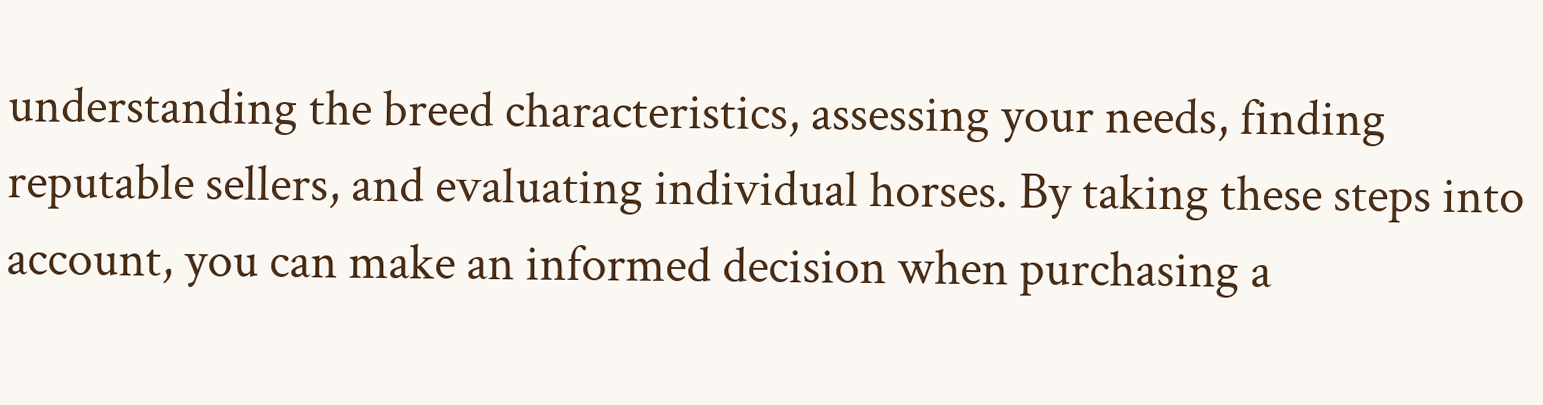understanding the breed characteristics, assessing your needs, finding reputable sellers, and evaluating individual horses. By taking these steps into account, you can make an informed decision when purchasing a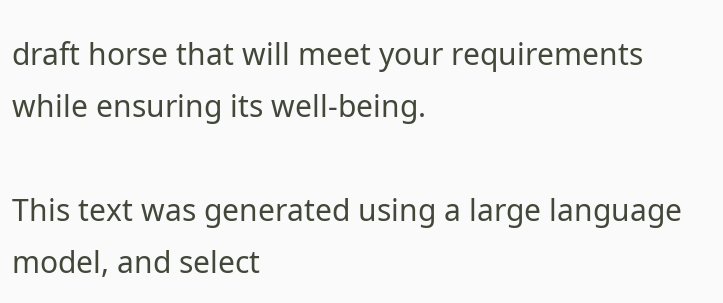draft horse that will meet your requirements while ensuring its well-being.

This text was generated using a large language model, and select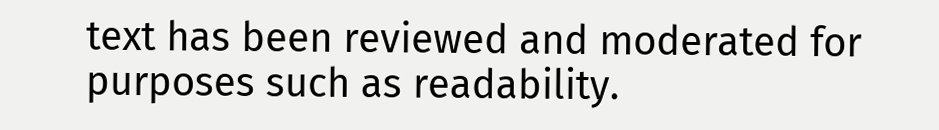text has been reviewed and moderated for purposes such as readability.